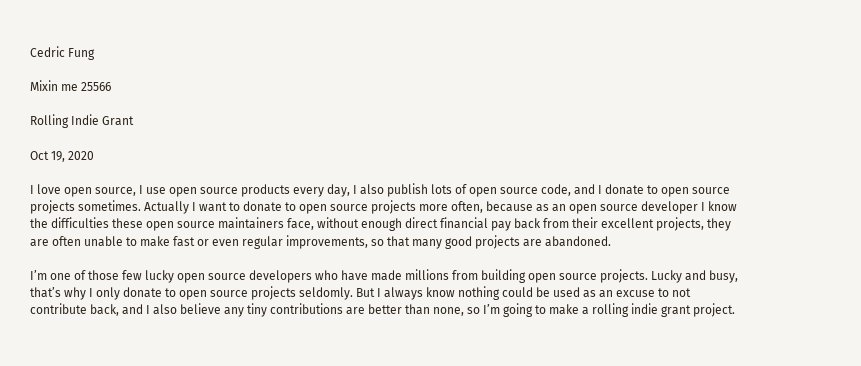Cedric Fung

Mixin me 25566

Rolling Indie Grant

Oct 19, 2020

I love open source, I use open source products every day, I also publish lots of open source code, and I donate to open source projects sometimes. Actually I want to donate to open source projects more often, because as an open source developer I know the difficulties these open source maintainers face, without enough direct financial pay back from their excellent projects, they are often unable to make fast or even regular improvements, so that many good projects are abandoned.

I’m one of those few lucky open source developers who have made millions from building open source projects. Lucky and busy, that’s why I only donate to open source projects seldomly. But I always know nothing could be used as an excuse to not contribute back, and I also believe any tiny contributions are better than none, so I’m going to make a rolling indie grant project.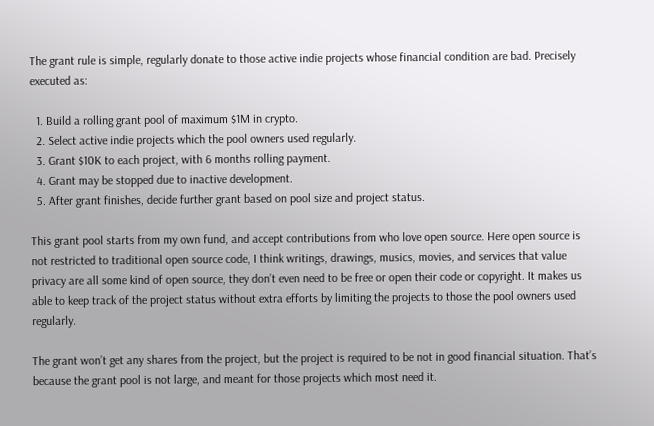The grant rule is simple, regularly donate to those active indie projects whose financial condition are bad. Precisely executed as:

  1. Build a rolling grant pool of maximum $1M in crypto.
  2. Select active indie projects which the pool owners used regularly.
  3. Grant $10K to each project, with 6 months rolling payment.
  4. Grant may be stopped due to inactive development.
  5. After grant finishes, decide further grant based on pool size and project status.

This grant pool starts from my own fund, and accept contributions from who love open source. Here open source is not restricted to traditional open source code, I think writings, drawings, musics, movies, and services that value privacy are all some kind of open source, they don’t even need to be free or open their code or copyright. It makes us able to keep track of the project status without extra efforts by limiting the projects to those the pool owners used regularly.

The grant won’t get any shares from the project, but the project is required to be not in good financial situation. That’s because the grant pool is not large, and meant for those projects which most need it.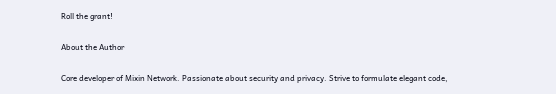Roll the grant!

About the Author

Core developer of Mixin Network. Passionate about security and privacy. Strive to formulate elegant code,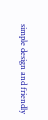simple design and friendly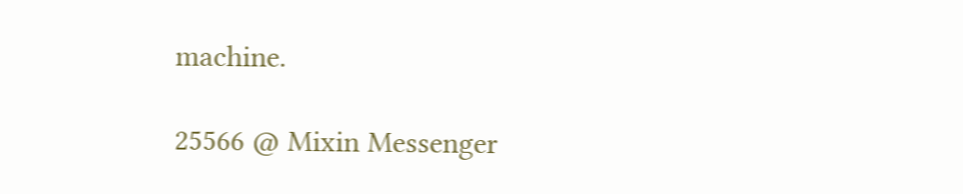machine.

25566 @ Mixin Messenger